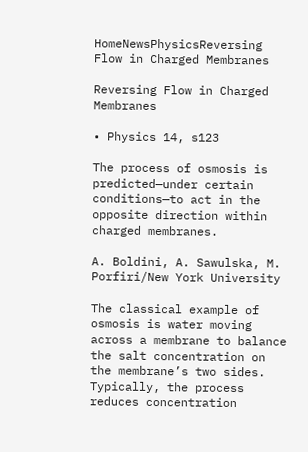HomeNewsPhysicsReversing Flow in Charged Membranes

Reversing Flow in Charged Membranes

• Physics 14, s123

The process of osmosis is predicted—under certain conditions—to act in the opposite direction within charged membranes.

A. Boldini, A. Sawulska, M. Porfiri/New York University

The classical example of osmosis is water moving across a membrane to balance the salt concentration on the membrane’s two sides. Typically, the process reduces concentration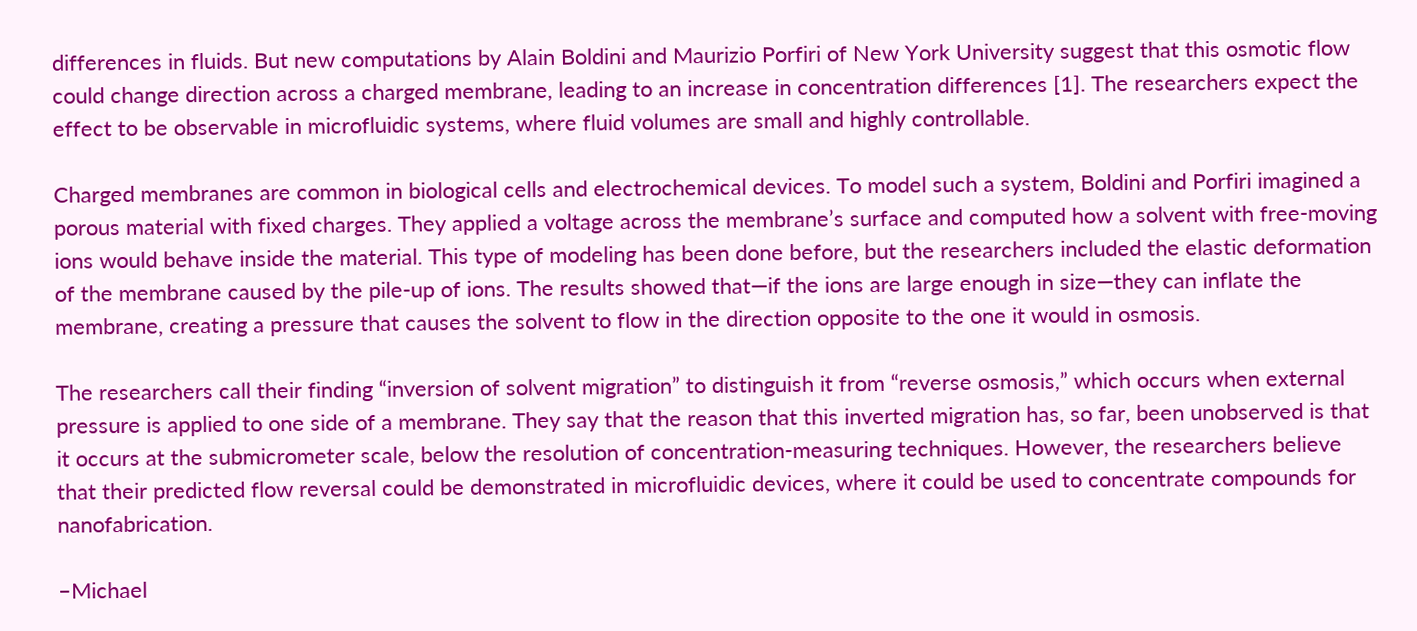differences in fluids. But new computations by Alain Boldini and Maurizio Porfiri of New York University suggest that this osmotic flow could change direction across a charged membrane, leading to an increase in concentration differences [1]. The researchers expect the effect to be observable in microfluidic systems, where fluid volumes are small and highly controllable.

Charged membranes are common in biological cells and electrochemical devices. To model such a system, Boldini and Porfiri imagined a porous material with fixed charges. They applied a voltage across the membrane’s surface and computed how a solvent with free-moving ions would behave inside the material. This type of modeling has been done before, but the researchers included the elastic deformation of the membrane caused by the pile-up of ions. The results showed that—if the ions are large enough in size—they can inflate the membrane, creating a pressure that causes the solvent to flow in the direction opposite to the one it would in osmosis.

The researchers call their finding “inversion of solvent migration” to distinguish it from “reverse osmosis,” which occurs when external pressure is applied to one side of a membrane. They say that the reason that this inverted migration has, so far, been unobserved is that it occurs at the submicrometer scale, below the resolution of concentration-measuring techniques. However, the researchers believe that their predicted flow reversal could be demonstrated in microfluidic devices, where it could be used to concentrate compounds for nanofabrication.

–Michael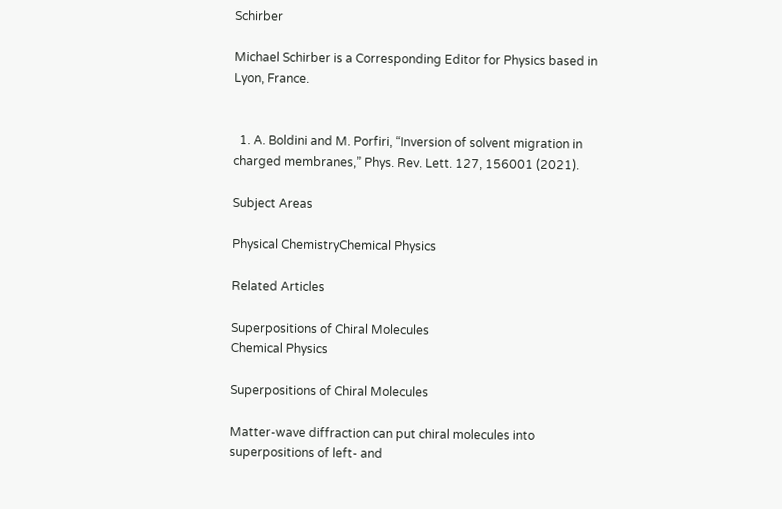Schirber

Michael Schirber is a Corresponding Editor for Physics based in Lyon, France.


  1. A. Boldini and M. Porfiri, “Inversion of solvent migration in charged membranes,” Phys. Rev. Lett. 127, 156001 (2021).

Subject Areas

Physical ChemistryChemical Physics

Related Articles

Superpositions of Chiral Molecules
Chemical Physics

Superpositions of Chiral Molecules

Matter-wave diffraction can put chiral molecules into superpositions of left- and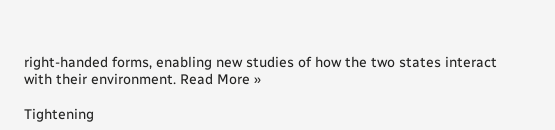right-handed forms, enabling new studies of how the two states interact with their environment. Read More »

Tightening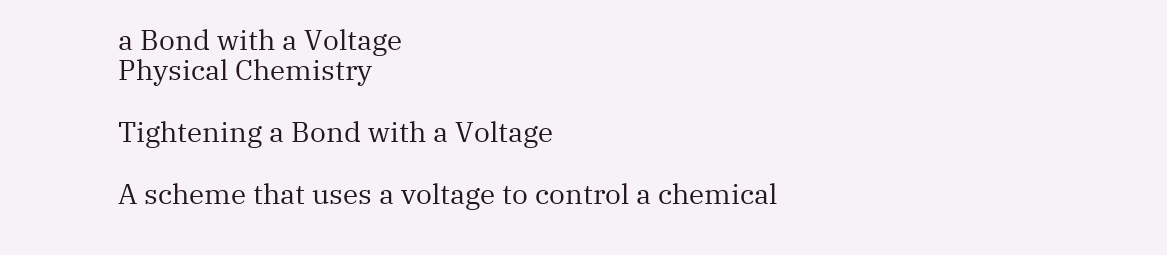a Bond with a Voltage
Physical Chemistry

Tightening a Bond with a Voltage

A scheme that uses a voltage to control a chemical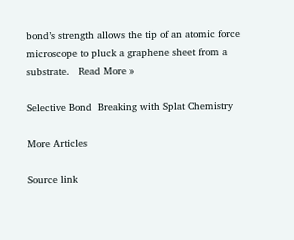bond’s strength allows the tip of an atomic force microscope to pluck a graphene sheet from a substrate.   Read More »

Selective Bond  Breaking with Splat Chemistry

More Articles

Source link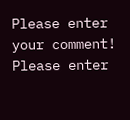Please enter your comment!
Please enter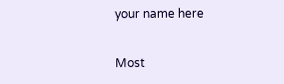your name here

Most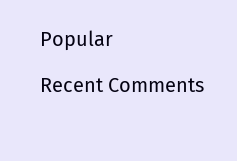Popular

Recent Comments